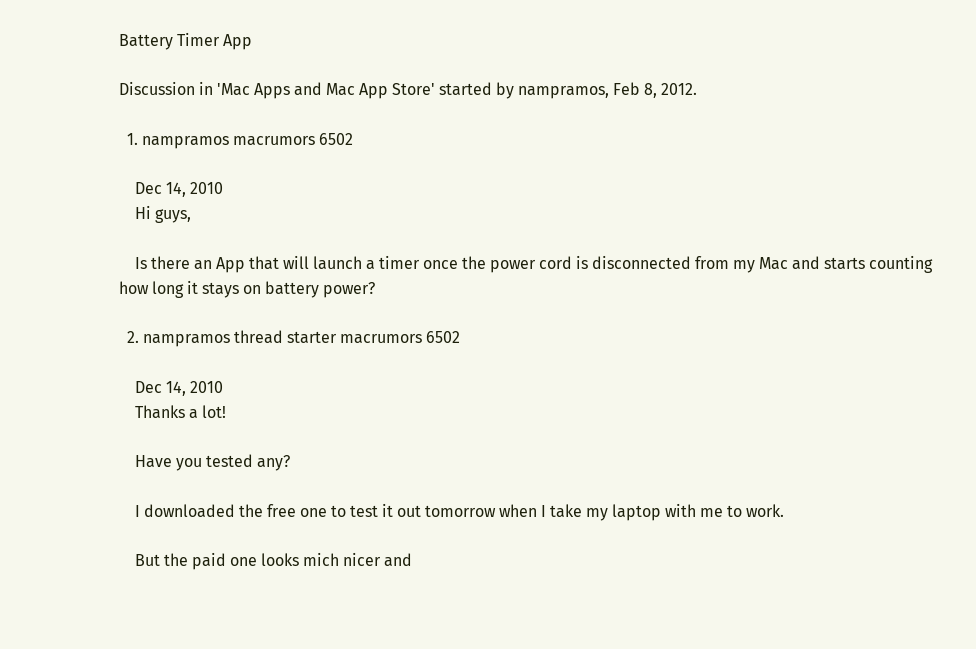Battery Timer App

Discussion in 'Mac Apps and Mac App Store' started by nampramos, Feb 8, 2012.

  1. nampramos macrumors 6502

    Dec 14, 2010
    Hi guys,

    Is there an App that will launch a timer once the power cord is disconnected from my Mac and starts counting how long it stays on battery power?

  2. nampramos thread starter macrumors 6502

    Dec 14, 2010
    Thanks a lot!

    Have you tested any?

    I downloaded the free one to test it out tomorrow when I take my laptop with me to work.

    But the paid one looks mich nicer and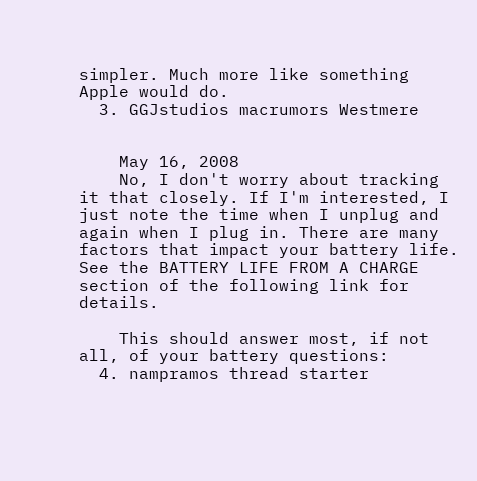simpler. Much more like something Apple would do.
  3. GGJstudios macrumors Westmere


    May 16, 2008
    No, I don't worry about tracking it that closely. If I'm interested, I just note the time when I unplug and again when I plug in. There are many factors that impact your battery life. See the BATTERY LIFE FROM A CHARGE section of the following link for details.

    This should answer most, if not all, of your battery questions:
  4. nampramos thread starter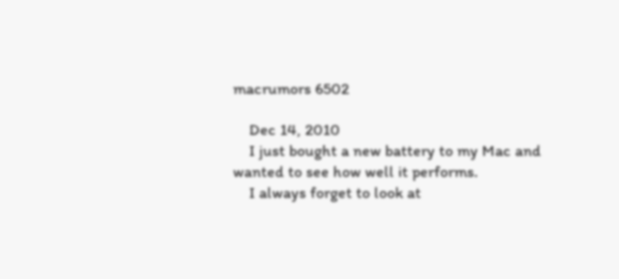macrumors 6502

    Dec 14, 2010
    I just bought a new battery to my Mac and wanted to see how well it performs.
    I always forget to look at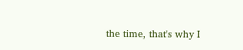the time, that's why I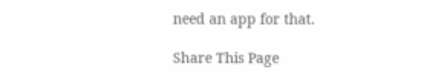need an app for that.

Share This Page